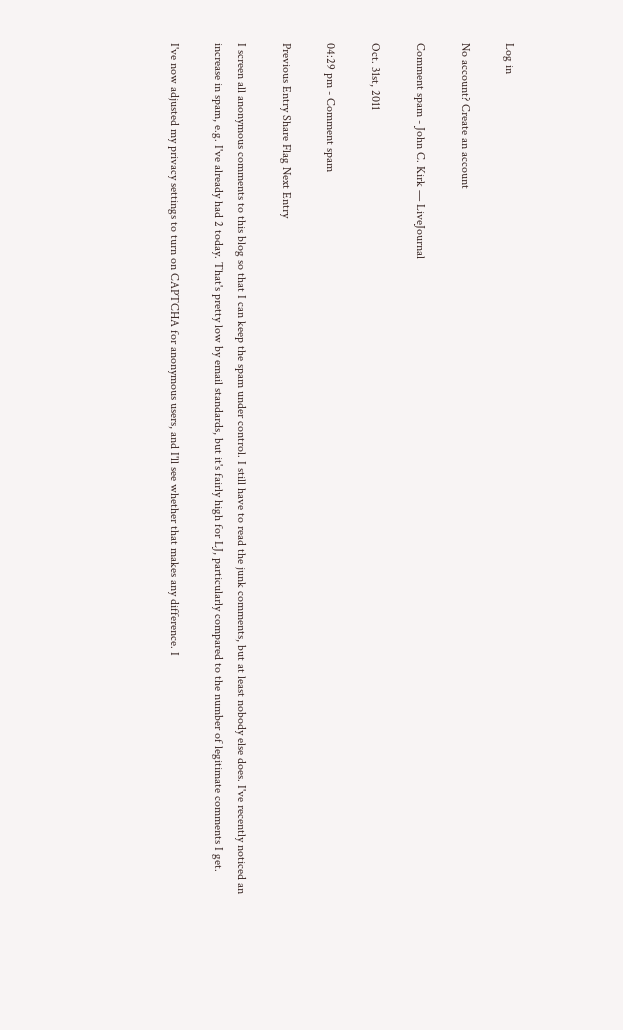Log in

No account? Create an account

Comment spam - John C. Kirk — LiveJournal

Oct. 31st, 2011

04:29 pm - Comment spam

Previous Entry Share Flag Next Entry

I screen all anonymous comments to this blog so that I can keep the spam under control. I still have to read the junk comments, but at least nobody else does. I've recently noticed an increase in spam, e.g. I've already had 2 today. That's pretty low by email standards, but it's fairly high for LJ, particularly compared to the number of legitimate comments I get.

I've now adjusted my privacy settings to turn on CAPTCHA for anonymous users, and I'll see whether that makes any difference. I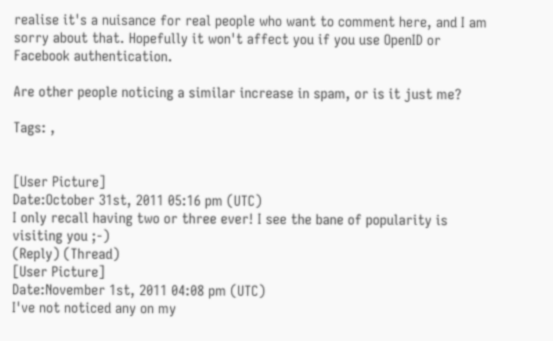realise it's a nuisance for real people who want to comment here, and I am sorry about that. Hopefully it won't affect you if you use OpenID or Facebook authentication.

Are other people noticing a similar increase in spam, or is it just me?

Tags: ,


[User Picture]
Date:October 31st, 2011 05:16 pm (UTC)
I only recall having two or three ever! I see the bane of popularity is visiting you ;-)
(Reply) (Thread)
[User Picture]
Date:November 1st, 2011 04:08 pm (UTC)
I've not noticed any on my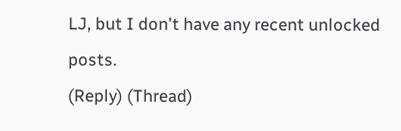LJ, but I don't have any recent unlocked posts.
(Reply) (Thread)